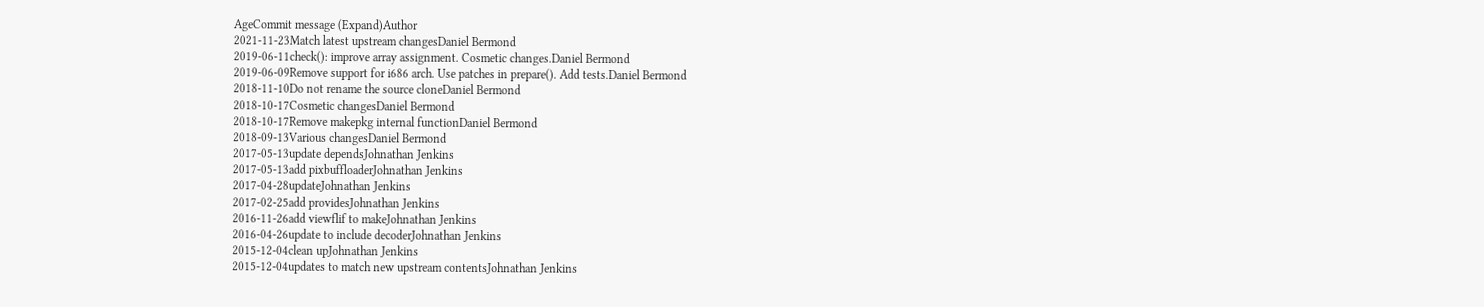AgeCommit message (Expand)Author
2021-11-23Match latest upstream changesDaniel Bermond
2019-06-11check(): improve array assignment. Cosmetic changes.Daniel Bermond
2019-06-09Remove support for i686 arch. Use patches in prepare(). Add tests.Daniel Bermond
2018-11-10Do not rename the source cloneDaniel Bermond
2018-10-17Cosmetic changesDaniel Bermond
2018-10-17Remove makepkg internal functionDaniel Bermond
2018-09-13Various changesDaniel Bermond
2017-05-13update dependsJohnathan Jenkins
2017-05-13add pixbuffloaderJohnathan Jenkins
2017-04-28updateJohnathan Jenkins
2017-02-25add providesJohnathan Jenkins
2016-11-26add viewflif to makeJohnathan Jenkins
2016-04-26update to include decoderJohnathan Jenkins
2015-12-04clean upJohnathan Jenkins
2015-12-04updates to match new upstream contentsJohnathan Jenkins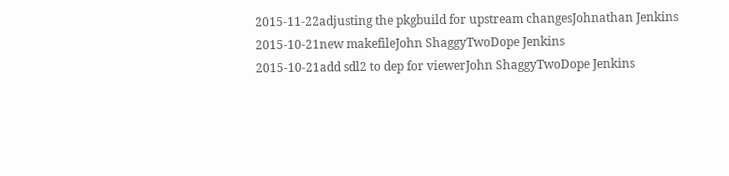2015-11-22adjusting the pkgbuild for upstream changesJohnathan Jenkins
2015-10-21new makefileJohn ShaggyTwoDope Jenkins
2015-10-21add sdl2 to dep for viewerJohn ShaggyTwoDope Jenkins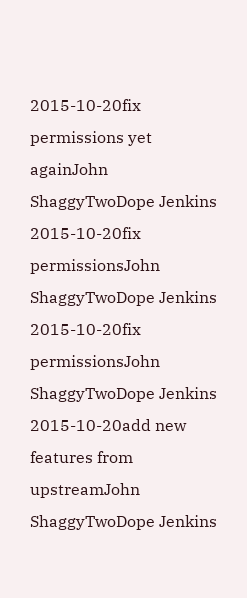2015-10-20fix permissions yet againJohn ShaggyTwoDope Jenkins
2015-10-20fix permissionsJohn ShaggyTwoDope Jenkins
2015-10-20fix permissionsJohn ShaggyTwoDope Jenkins
2015-10-20add new features from upstreamJohn ShaggyTwoDope Jenkins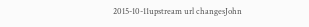2015-10-11upstream url changesJohn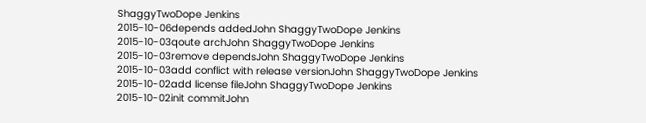ShaggyTwoDope Jenkins
2015-10-06depends addedJohn ShaggyTwoDope Jenkins
2015-10-03qoute archJohn ShaggyTwoDope Jenkins
2015-10-03remove dependsJohn ShaggyTwoDope Jenkins
2015-10-03add conflict with release versionJohn ShaggyTwoDope Jenkins
2015-10-02add license fileJohn ShaggyTwoDope Jenkins
2015-10-02init commitJohn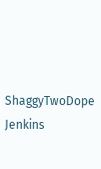ShaggyTwoDope Jenkins